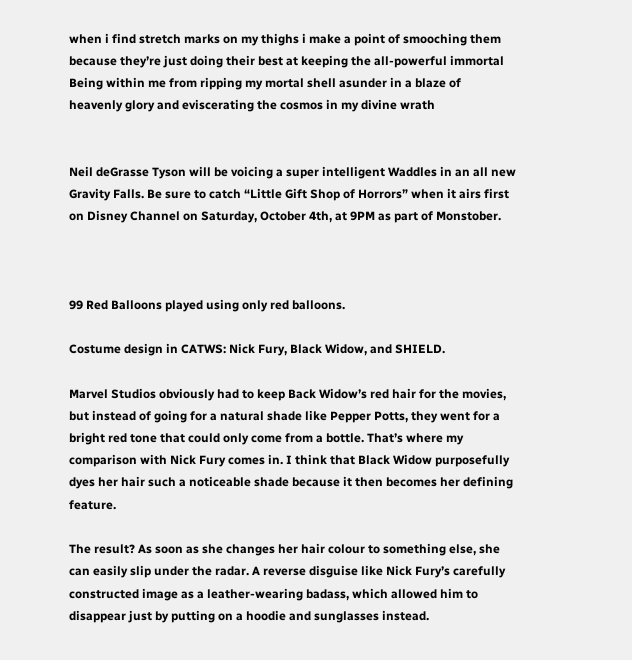when i find stretch marks on my thighs i make a point of smooching them because they’re just doing their best at keeping the all-powerful immortal Being within me from ripping my mortal shell asunder in a blaze of heavenly glory and eviscerating the cosmos in my divine wrath


Neil deGrasse Tyson will be voicing a super intelligent Waddles in an all new Gravity Falls. Be sure to catch “Little Gift Shop of Horrors” when it airs first on Disney Channel on Saturday, October 4th, at 9PM as part of Monstober.



99 Red Balloons played using only red balloons.

Costume design in CATWS: Nick Fury, Black Widow, and SHIELD.

Marvel Studios obviously had to keep Back Widow’s red hair for the movies, but instead of going for a natural shade like Pepper Potts, they went for a bright red tone that could only come from a bottle. That’s where my comparison with Nick Fury comes in. I think that Black Widow purposefully dyes her hair such a noticeable shade because it then becomes her defining feature.

The result? As soon as she changes her hair colour to something else, she can easily slip under the radar. A reverse disguise like Nick Fury’s carefully constructed image as a leather-wearing badass, which allowed him to disappear just by putting on a hoodie and sunglasses instead.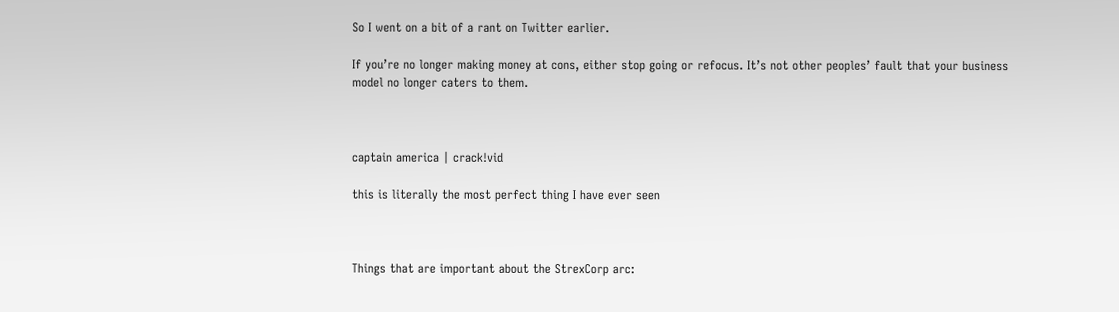So I went on a bit of a rant on Twitter earlier.

If you’re no longer making money at cons, either stop going or refocus. It’s not other peoples’ fault that your business model no longer caters to them.



captain america | crack!vid

this is literally the most perfect thing I have ever seen



Things that are important about the StrexCorp arc: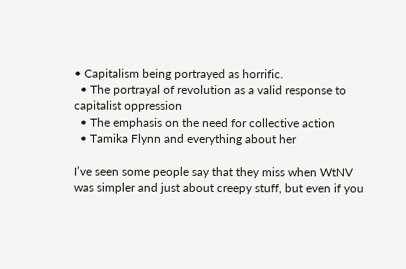• Capitalism being portrayed as horrific.
  • The portrayal of revolution as a valid response to capitalist oppression
  • The emphasis on the need for collective action
  • Tamika Flynn and everything about her

I’ve seen some people say that they miss when WtNV was simpler and just about creepy stuff, but even if you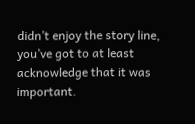didn’t enjoy the story line, you’ve got to at least acknowledge that it was important.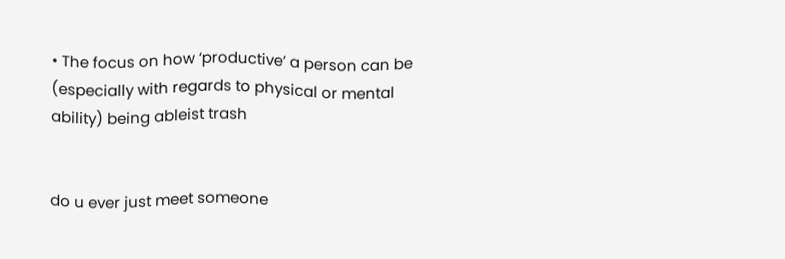• The focus on how ‘productive’ a person can be (especially with regards to physical or mental ability) being ableist trash


do u ever just meet someone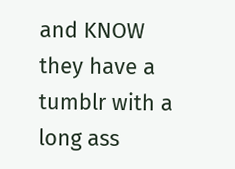and KNOW they have a tumblr with a long ass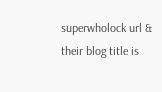superwholock url & their blog title is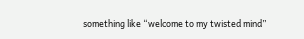something like “welcome to my twisted mind”